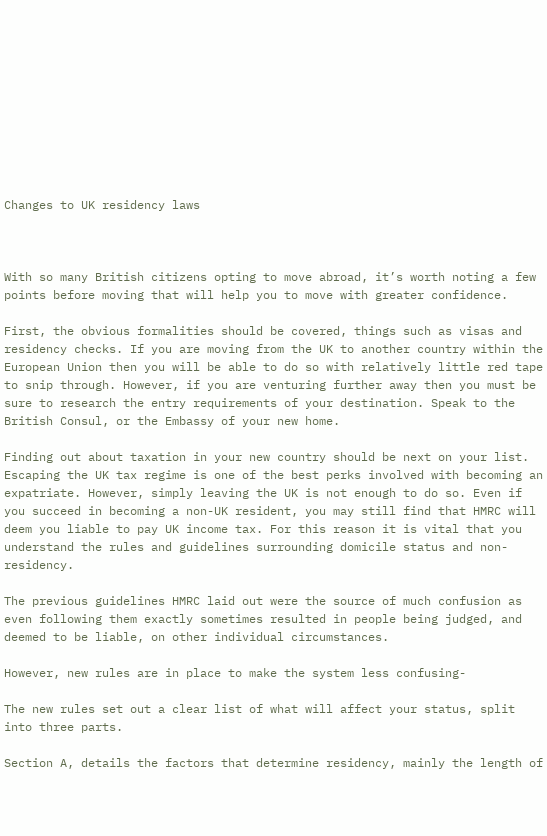Changes to UK residency laws



With so many British citizens opting to move abroad, it’s worth noting a few points before moving that will help you to move with greater confidence.

First, the obvious formalities should be covered, things such as visas and residency checks. If you are moving from the UK to another country within the European Union then you will be able to do so with relatively little red tape to snip through. However, if you are venturing further away then you must be sure to research the entry requirements of your destination. Speak to the British Consul, or the Embassy of your new home.

Finding out about taxation in your new country should be next on your list. Escaping the UK tax regime is one of the best perks involved with becoming an expatriate. However, simply leaving the UK is not enough to do so. Even if you succeed in becoming a non-UK resident, you may still find that HMRC will deem you liable to pay UK income tax. For this reason it is vital that you understand the rules and guidelines surrounding domicile status and non-residency.

The previous guidelines HMRC laid out were the source of much confusion as even following them exactly sometimes resulted in people being judged, and deemed to be liable, on other individual circumstances.

However, new rules are in place to make the system less confusing-

The new rules set out a clear list of what will affect your status, split into three parts.

Section A, details the factors that determine residency, mainly the length of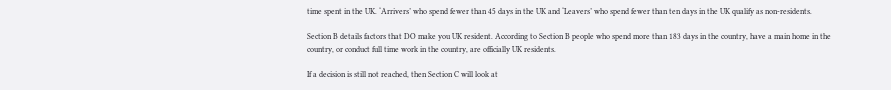time spent in the UK. ‘Arrivers’ who spend fewer than 45 days in the UK and ‘Leavers’ who spend fewer than ten days in the UK qualify as non-residents.

Section B details factors that DO make you UK resident. According to Section B people who spend more than 183 days in the country, have a main home in the country, or conduct full time work in the country, are officially UK residents.

If a decision is still not reached, then Section C will look at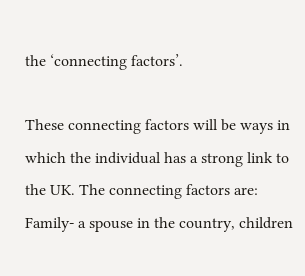the ‘connecting factors’.

These connecting factors will be ways in which the individual has a strong link to the UK. The connecting factors are: Family- a spouse in the country, children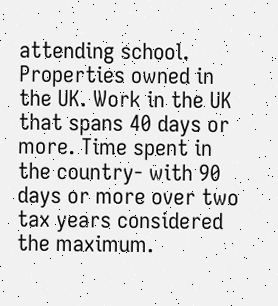attending school. Properties owned in the UK. Work in the UK that spans 40 days or more. Time spent in the country- with 90 days or more over two tax years considered the maximum.